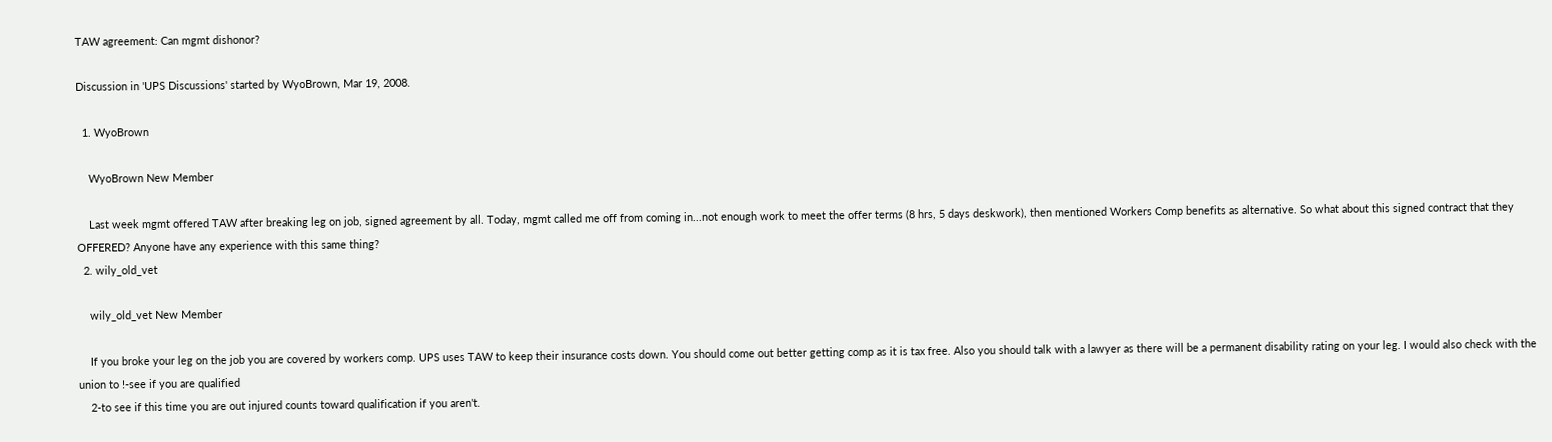TAW agreement: Can mgmt dishonor?

Discussion in 'UPS Discussions' started by WyoBrown, Mar 19, 2008.

  1. WyoBrown

    WyoBrown New Member

    Last week mgmt offered TAW after breaking leg on job, signed agreement by all. Today, mgmt called me off from coming in...not enough work to meet the offer terms (8 hrs, 5 days deskwork), then mentioned Workers Comp benefits as alternative. So what about this signed contract that they OFFERED? Anyone have any experience with this same thing?
  2. wily_old_vet

    wily_old_vet New Member

    If you broke your leg on the job you are covered by workers comp. UPS uses TAW to keep their insurance costs down. You should come out better getting comp as it is tax free. Also you should talk with a lawyer as there will be a permanent disability rating on your leg. I would also check with the union to !-see if you are qualified
    2-to see if this time you are out injured counts toward qualification if you aren't.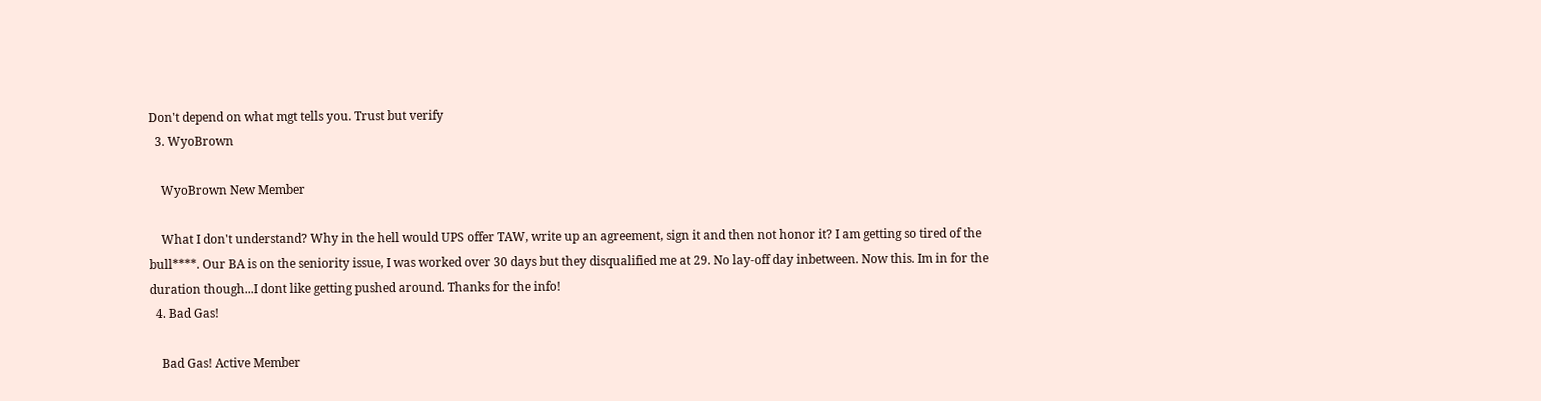Don't depend on what mgt tells you. Trust but verify
  3. WyoBrown

    WyoBrown New Member

    What I don't understand? Why in the hell would UPS offer TAW, write up an agreement, sign it and then not honor it? I am getting so tired of the bull****. Our BA is on the seniority issue, I was worked over 30 days but they disqualified me at 29. No lay-off day inbetween. Now this. Im in for the duration though...I dont like getting pushed around. Thanks for the info!
  4. Bad Gas!

    Bad Gas! Active Member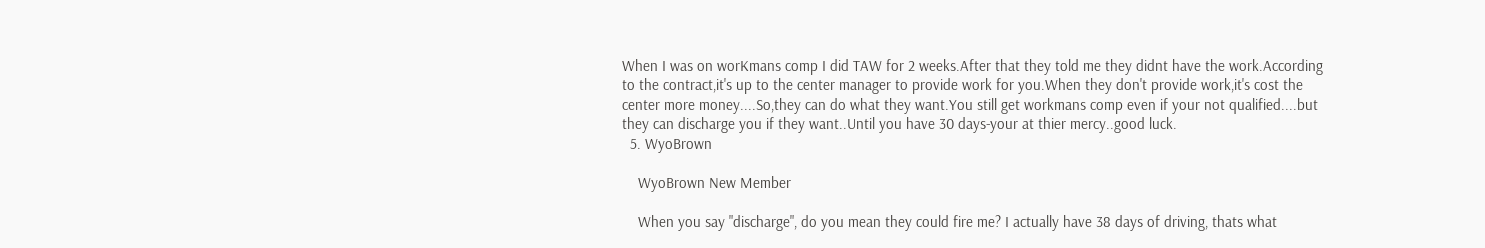When I was on worKmans comp I did TAW for 2 weeks.After that they told me they didnt have the work.According to the contract,it's up to the center manager to provide work for you.When they don't provide work,it's cost the center more money....So,they can do what they want.You still get workmans comp even if your not qualified....but they can discharge you if they want..Until you have 30 days-your at thier mercy..good luck.
  5. WyoBrown

    WyoBrown New Member

    When you say "discharge", do you mean they could fire me? I actually have 38 days of driving, thats what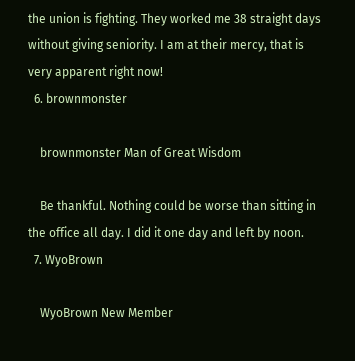the union is fighting. They worked me 38 straight days without giving seniority. I am at their mercy, that is very apparent right now!
  6. brownmonster

    brownmonster Man of Great Wisdom

    Be thankful. Nothing could be worse than sitting in the office all day. I did it one day and left by noon.
  7. WyoBrown

    WyoBrown New Member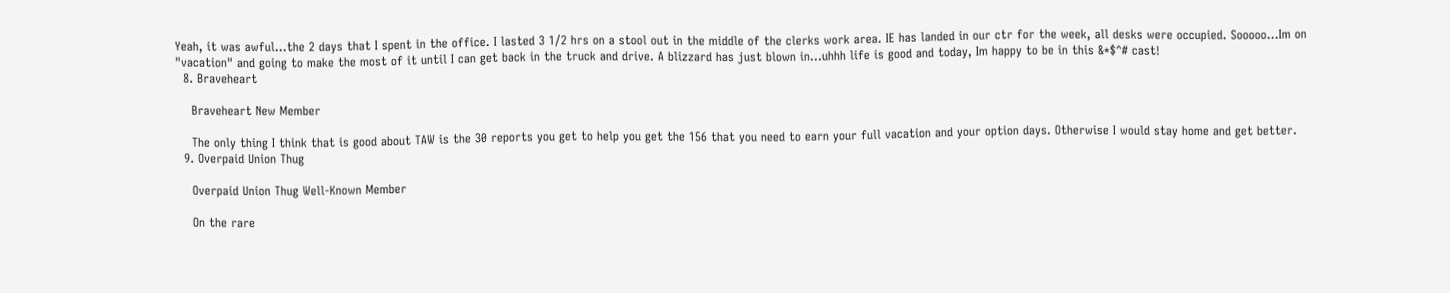Yeah, it was awful...the 2 days that I spent in the office. I lasted 3 1/2 hrs on a stool out in the middle of the clerks work area. IE has landed in our ctr for the week, all desks were occupied. Sooooo...Im on "vacation" and going to make the most of it until I can get back in the truck and drive. A blizzard has just blown in...uhhh life is good and today, Im happy to be in this &*$^# cast!
  8. Braveheart

    Braveheart New Member

    The only thing I think that is good about TAW is the 30 reports you get to help you get the 156 that you need to earn your full vacation and your option days. Otherwise I would stay home and get better.
  9. Overpaid Union Thug

    Overpaid Union Thug Well-Known Member

    On the rare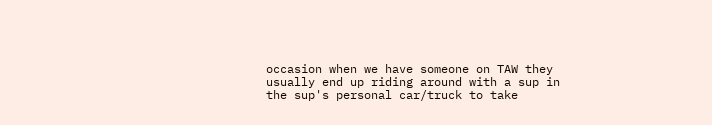occasion when we have someone on TAW they usually end up riding around with a sup in the sup's personal car/truck to take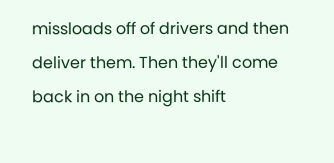missloads off of drivers and then deliver them. Then they'll come back in on the night shift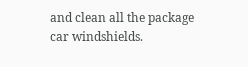and clean all the package car windshields.